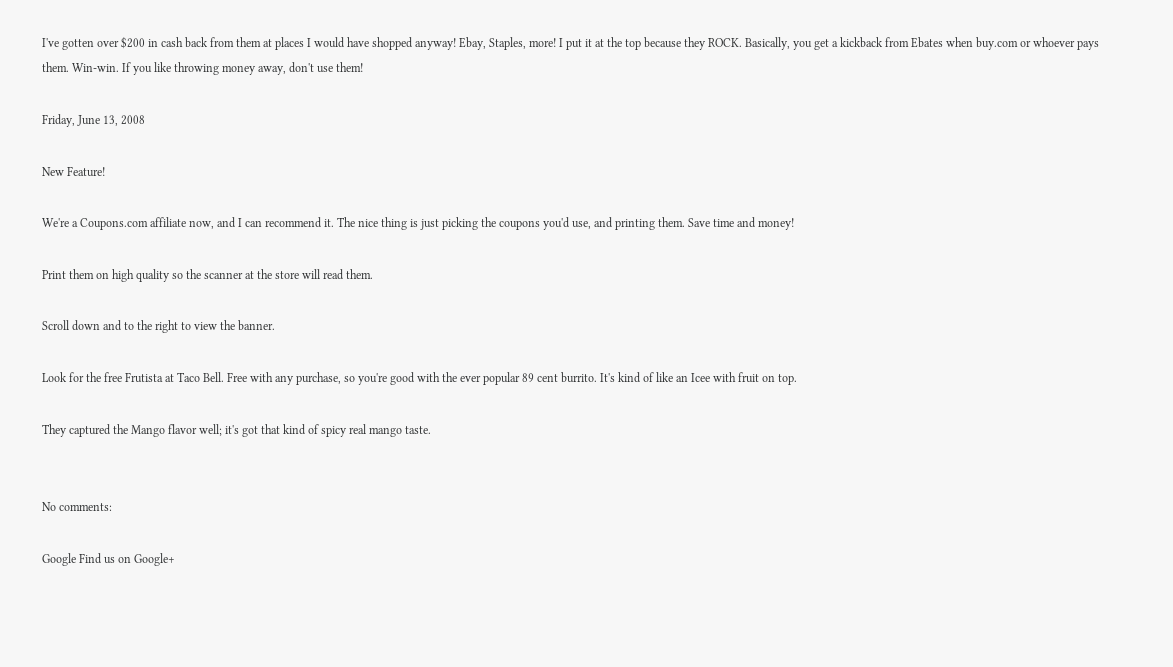I've gotten over $200 in cash back from them at places I would have shopped anyway! Ebay, Staples, more! I put it at the top because they ROCK. Basically, you get a kickback from Ebates when buy.com or whoever pays them. Win-win. If you like throwing money away, don't use them!

Friday, June 13, 2008

New Feature!

We're a Coupons.com affiliate now, and I can recommend it. The nice thing is just picking the coupons you'd use, and printing them. Save time and money!

Print them on high quality so the scanner at the store will read them.

Scroll down and to the right to view the banner.

Look for the free Frutista at Taco Bell. Free with any purchase, so you're good with the ever popular 89 cent burrito. It's kind of like an Icee with fruit on top.

They captured the Mango flavor well; it's got that kind of spicy real mango taste.


No comments:

Google Find us on Google+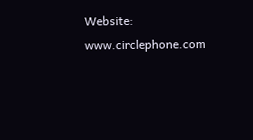Website: www.circlephone.com